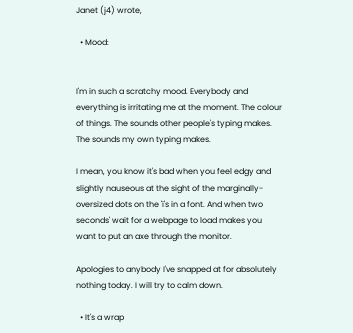Janet (j4) wrote,

  • Mood:


I'm in such a scratchy mood. Everybody and everything is irritating me at the moment. The colour of things. The sounds other people's typing makes. The sounds my own typing makes.

I mean, you know it's bad when you feel edgy and slightly nauseous at the sight of the marginally-oversized dots on the 'i's in a font. And when two seconds' wait for a webpage to load makes you want to put an axe through the monitor.

Apologies to anybody I've snapped at for absolutely nothing today. I will try to calm down.

  • It's a wrap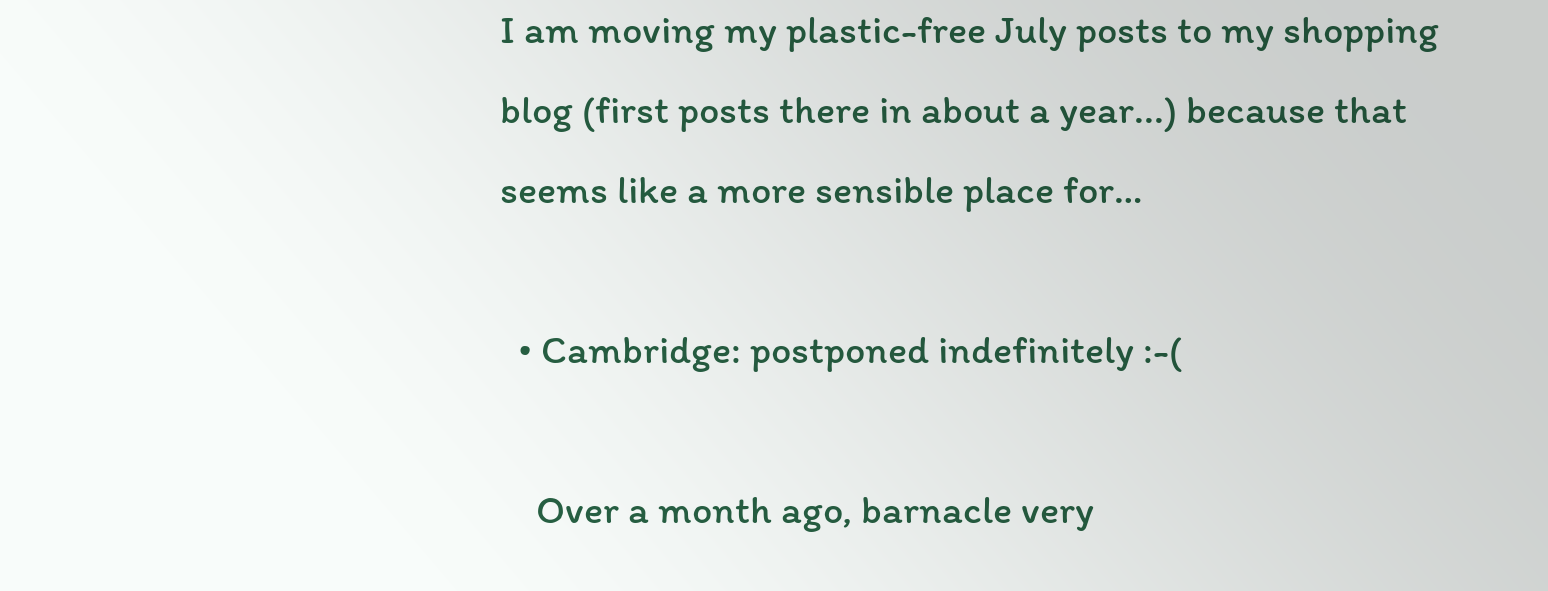I am moving my plastic-free July posts to my shopping blog (first posts there in about a year...) because that seems like a more sensible place for…

  • Cambridge: postponed indefinitely :-(

    Over a month ago, barnacle very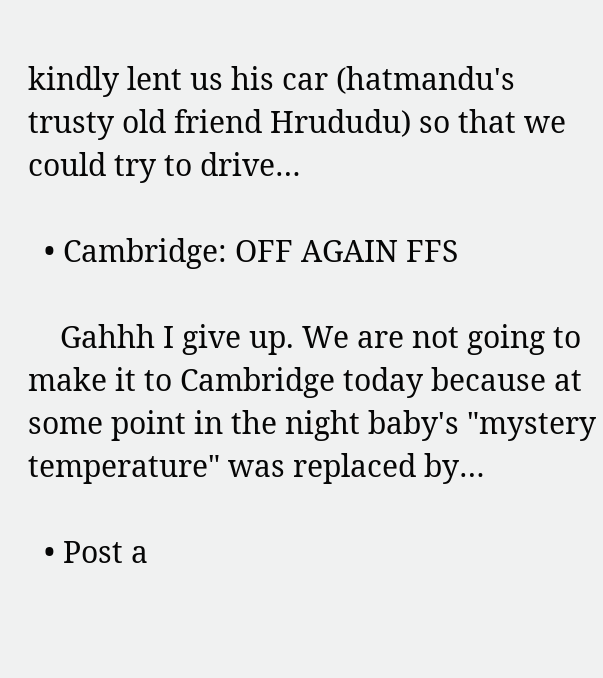kindly lent us his car (hatmandu's trusty old friend Hrududu) so that we could try to drive…

  • Cambridge: OFF AGAIN FFS

    Gahhh I give up. We are not going to make it to Cambridge today because at some point in the night baby's "mystery temperature" was replaced by…

  • Post a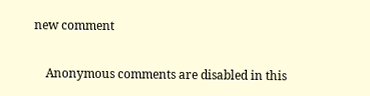new comment


    Anonymous comments are disabled in this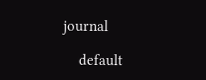journal

    default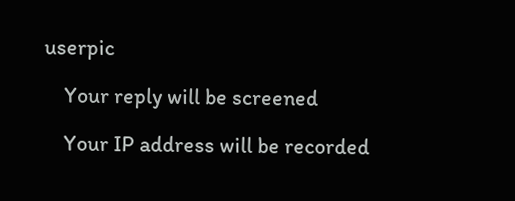userpic

    Your reply will be screened

    Your IP address will be recorded